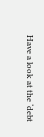Have a look at the ‘debt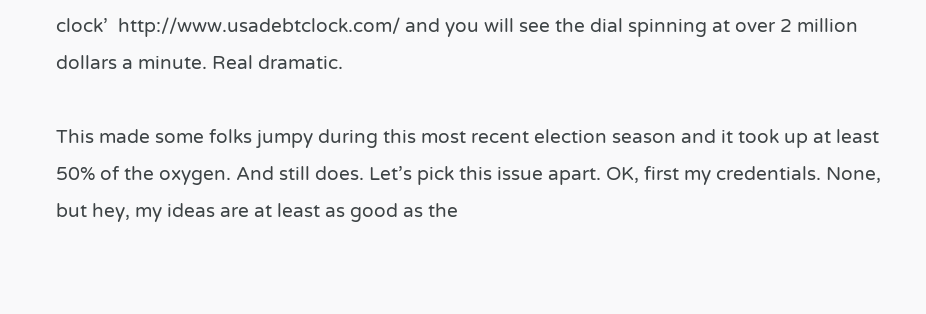clock’  http://www.usadebtclock.com/ and you will see the dial spinning at over 2 million dollars a minute. Real dramatic.

This made some folks jumpy during this most recent election season and it took up at least 50% of the oxygen. And still does. Let’s pick this issue apart. OK, first my credentials. None, but hey, my ideas are at least as good as the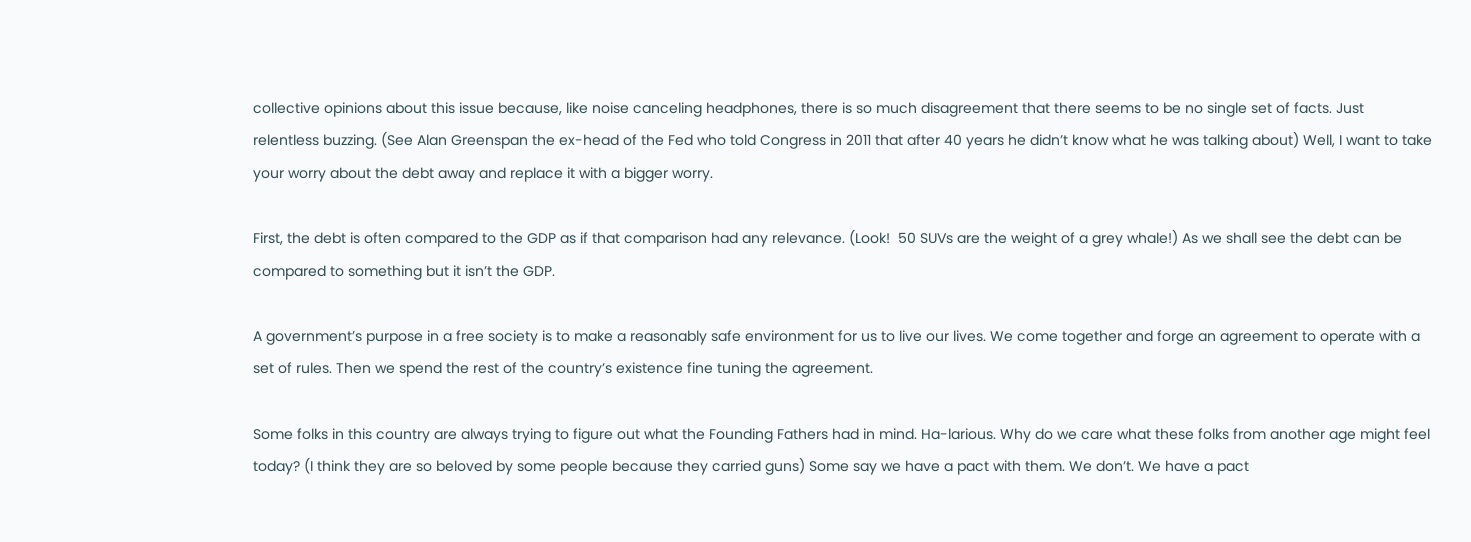collective opinions about this issue because, like noise canceling headphones, there is so much disagreement that there seems to be no single set of facts. Just relentless buzzing. (See Alan Greenspan the ex-head of the Fed who told Congress in 2011 that after 40 years he didn’t know what he was talking about) Well, I want to take your worry about the debt away and replace it with a bigger worry.

First, the debt is often compared to the GDP as if that comparison had any relevance. (Look!  50 SUVs are the weight of a grey whale!) As we shall see the debt can be compared to something but it isn’t the GDP.

A government’s purpose in a free society is to make a reasonably safe environment for us to live our lives. We come together and forge an agreement to operate with a set of rules. Then we spend the rest of the country’s existence fine tuning the agreement.

Some folks in this country are always trying to figure out what the Founding Fathers had in mind. Ha-larious. Why do we care what these folks from another age might feel today? (I think they are so beloved by some people because they carried guns) Some say we have a pact with them. We don’t. We have a pact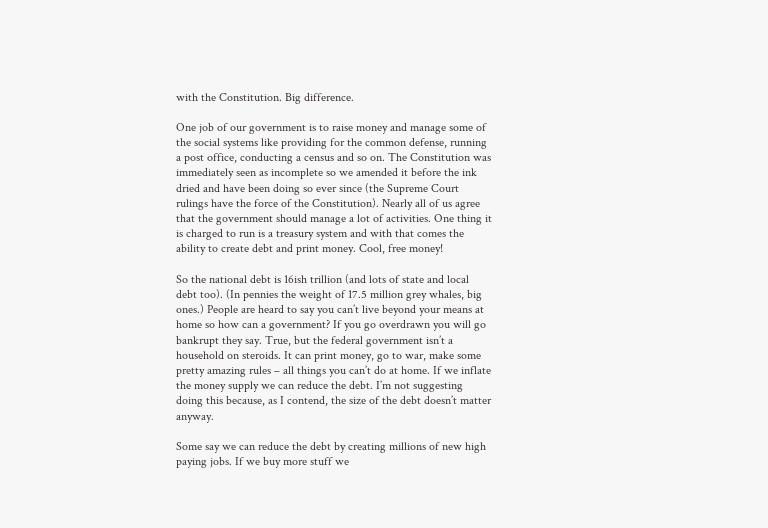with the Constitution. Big difference.

One job of our government is to raise money and manage some of the social systems like providing for the common defense, running a post office, conducting a census and so on. The Constitution was immediately seen as incomplete so we amended it before the ink dried and have been doing so ever since (the Supreme Court rulings have the force of the Constitution). Nearly all of us agree that the government should manage a lot of activities. One thing it is charged to run is a treasury system and with that comes the ability to create debt and print money. Cool, free money!

So the national debt is 16ish trillion (and lots of state and local debt too). (In pennies the weight of 17.5 million grey whales, big ones.) People are heard to say you can’t live beyond your means at home so how can a government? If you go overdrawn you will go bankrupt they say. True, but the federal government isn’t a household on steroids. It can print money, go to war, make some pretty amazing rules – all things you can’t do at home. If we inflate the money supply we can reduce the debt. I’m not suggesting doing this because, as I contend, the size of the debt doesn’t matter anyway.

Some say we can reduce the debt by creating millions of new high paying jobs. If we buy more stuff we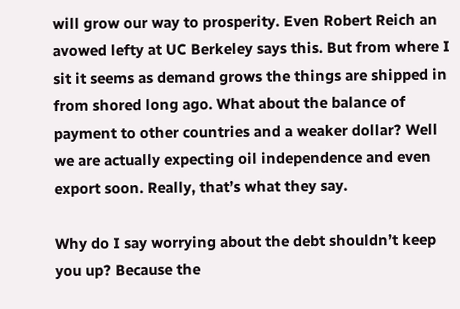will grow our way to prosperity. Even Robert Reich an avowed lefty at UC Berkeley says this. But from where I sit it seems as demand grows the things are shipped in from shored long ago. What about the balance of payment to other countries and a weaker dollar? Well we are actually expecting oil independence and even export soon. Really, that’s what they say.

Why do I say worrying about the debt shouldn’t keep you up? Because the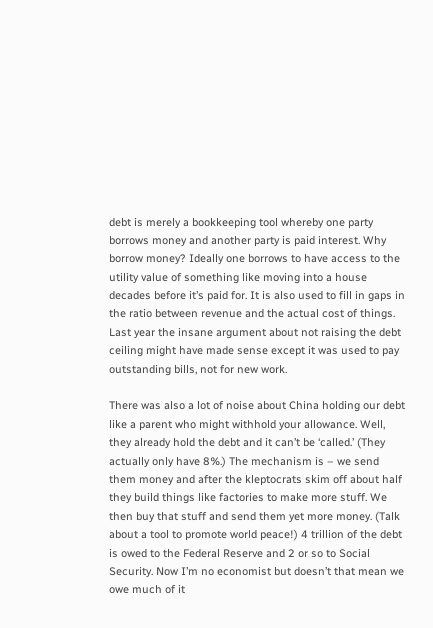debt is merely a bookkeeping tool whereby one party borrows money and another party is paid interest. Why borrow money? Ideally one borrows to have access to the utility value of something like moving into a house decades before it’s paid for. It is also used to fill in gaps in the ratio between revenue and the actual cost of things. Last year the insane argument about not raising the debt ceiling might have made sense except it was used to pay outstanding bills, not for new work.

There was also a lot of noise about China holding our debt like a parent who might withhold your allowance. Well, they already hold the debt and it can’t be ‘called.’ (They actually only have 8%.) The mechanism is – we send them money and after the kleptocrats skim off about half they build things like factories to make more stuff. We then buy that stuff and send them yet more money. (Talk about a tool to promote world peace!) 4 trillion of the debt is owed to the Federal Reserve and 2 or so to Social Security. Now I’m no economist but doesn’t that mean we owe much of it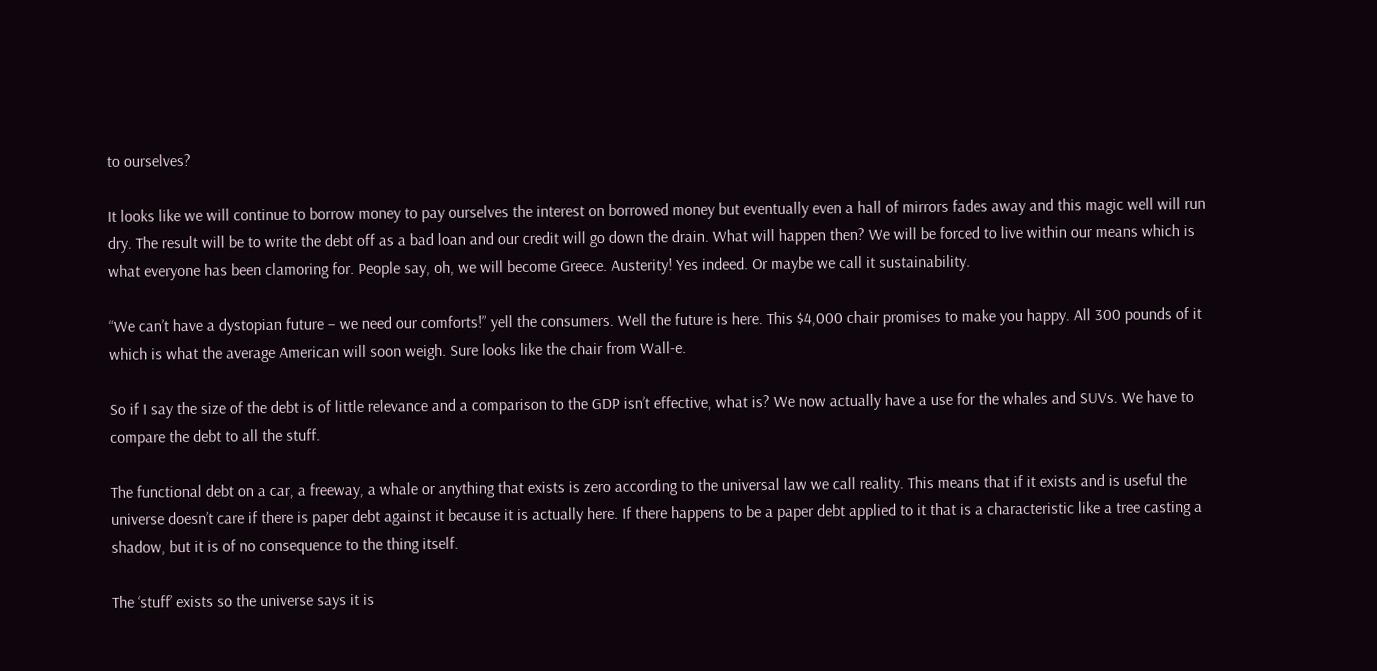to ourselves?

It looks like we will continue to borrow money to pay ourselves the interest on borrowed money but eventually even a hall of mirrors fades away and this magic well will run dry. The result will be to write the debt off as a bad loan and our credit will go down the drain. What will happen then? We will be forced to live within our means which is what everyone has been clamoring for. People say, oh, we will become Greece. Austerity! Yes indeed. Or maybe we call it sustainability.

“We can’t have a dystopian future – we need our comforts!” yell the consumers. Well the future is here. This $4,000 chair promises to make you happy. All 300 pounds of it which is what the average American will soon weigh. Sure looks like the chair from Wall-e.

So if I say the size of the debt is of little relevance and a comparison to the GDP isn’t effective, what is? We now actually have a use for the whales and SUVs. We have to compare the debt to all the stuff.

The functional debt on a car, a freeway, a whale or anything that exists is zero according to the universal law we call reality. This means that if it exists and is useful the universe doesn’t care if there is paper debt against it because it is actually here. If there happens to be a paper debt applied to it that is a characteristic like a tree casting a shadow, but it is of no consequence to the thing itself.

The ‘stuff’ exists so the universe says it is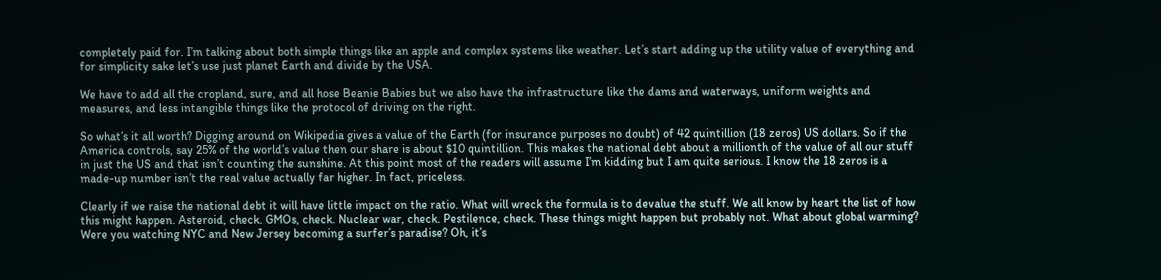completely paid for. I’m talking about both simple things like an apple and complex systems like weather. Let’s start adding up the utility value of everything and for simplicity sake let’s use just planet Earth and divide by the USA.

We have to add all the cropland, sure, and all hose Beanie Babies but we also have the infrastructure like the dams and waterways, uniform weights and measures, and less intangible things like the protocol of driving on the right.

So what’s it all worth? Digging around on Wikipedia gives a value of the Earth (for insurance purposes no doubt) of 42 quintillion (18 zeros) US dollars. So if the America controls, say 25% of the world’s value then our share is about $10 quintillion. This makes the national debt about a millionth of the value of all our stuff in just the US and that isn’t counting the sunshine. At this point most of the readers will assume I’m kidding but I am quite serious. I know the 18 zeros is a made-up number isn’t the real value actually far higher. In fact, priceless.

Clearly if we raise the national debt it will have little impact on the ratio. What will wreck the formula is to devalue the stuff. We all know by heart the list of how this might happen. Asteroid, check. GMOs, check. Nuclear war, check. Pestilence, check. These things might happen but probably not. What about global warming? Were you watching NYC and New Jersey becoming a surfer’s paradise? Oh, it’s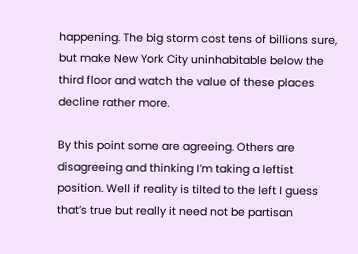happening. The big storm cost tens of billions sure, but make New York City uninhabitable below the third floor and watch the value of these places decline rather more.

By this point some are agreeing. Others are disagreeing and thinking I’m taking a leftist position. Well if reality is tilted to the left I guess that’s true but really it need not be partisan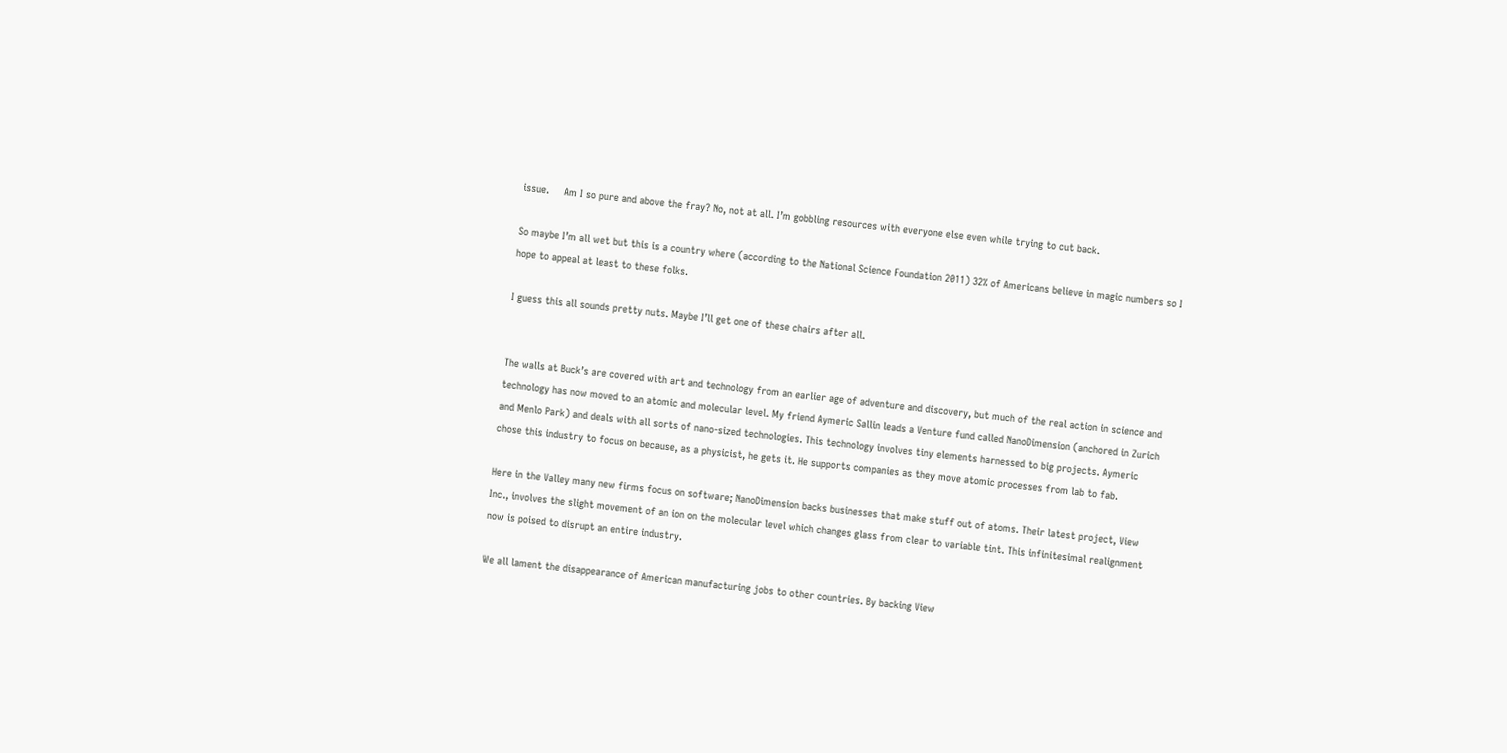issue.     Am I so pure and above the fray? No, not at all. I’m gobbling resources with everyone else even while trying to cut back.

So maybe I’m all wet but this is a country where (according to the National Science Foundation 2011) 32% of Americans believe in magic numbers so I hope to appeal at least to these folks.

I guess this all sounds pretty nuts. Maybe I’ll get one of these chairs after all.


The walls at Buck’s are covered with art and technology from an earlier age of adventure and discovery, but much of the real action in science and technology has now moved to an atomic and molecular level. My friend Aymeric Sallin leads a Venture fund called NanoDimension (anchored in Zurich and Menlo Park) and deals with all sorts of nano-sized technologies. This technology involves tiny elements harnessed to big projects. Aymeric chose this industry to focus on because, as a physicist, he gets it. He supports companies as they move atomic processes from lab to fab.

Here in the Valley many new firms focus on software; NanoDimension backs businesses that make stuff out of atoms. Their latest project, View Inc., involves the slight movement of an ion on the molecular level which changes glass from clear to variable tint. This infinitesimal realignment now is poised to disrupt an entire industry.

We all lament the disappearance of American manufacturing jobs to other countries. By backing View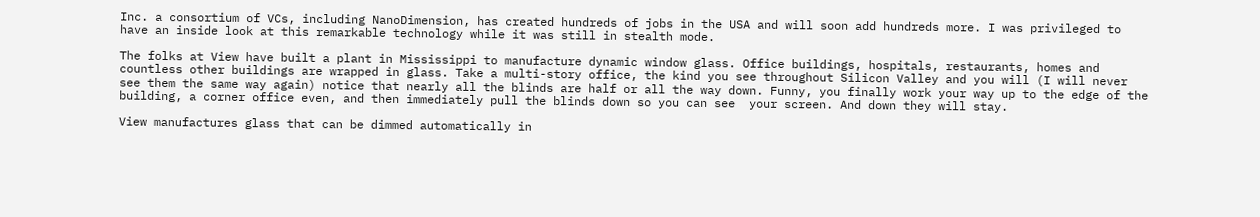Inc. a consortium of VCs, including NanoDimension, has created hundreds of jobs in the USA and will soon add hundreds more. I was privileged to have an inside look at this remarkable technology while it was still in stealth mode.

The folks at View have built a plant in Mississippi to manufacture dynamic window glass. Office buildings, hospitals, restaurants, homes and countless other buildings are wrapped in glass. Take a multi-story office, the kind you see throughout Silicon Valley and you will (I will never see them the same way again) notice that nearly all the blinds are half or all the way down. Funny, you finally work your way up to the edge of the building, a corner office even, and then immediately pull the blinds down so you can see  your screen. And down they will stay.

View manufactures glass that can be dimmed automatically in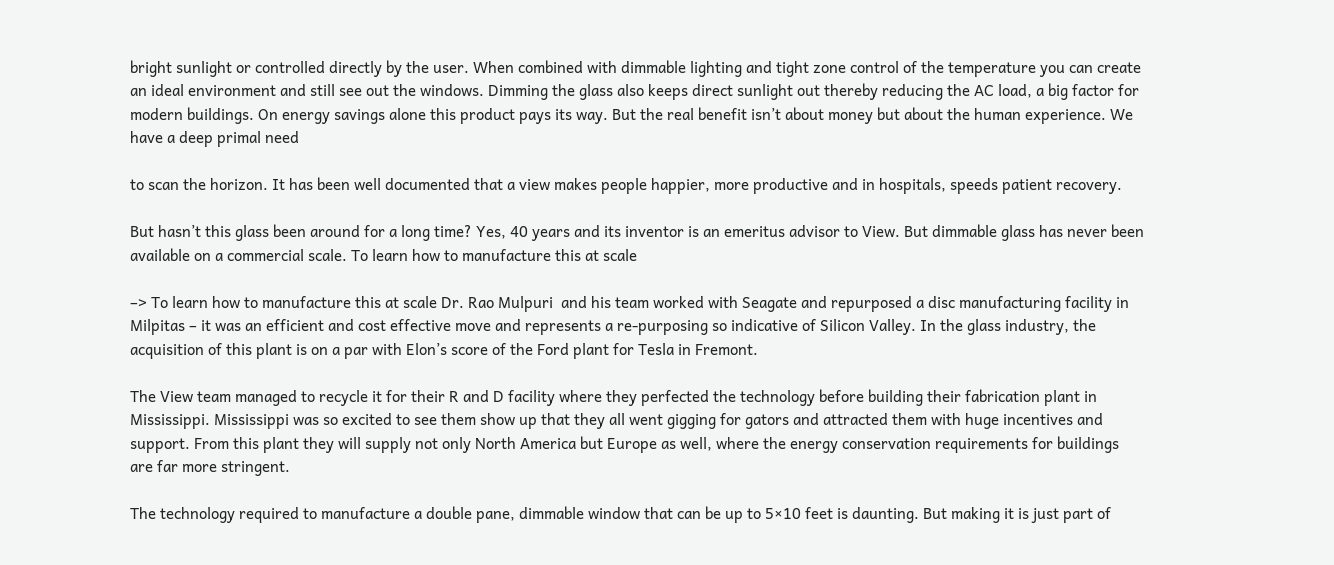bright sunlight or controlled directly by the user. When combined with dimmable lighting and tight zone control of the temperature you can create an ideal environment and still see out the windows. Dimming the glass also keeps direct sunlight out thereby reducing the AC load, a big factor for modern buildings. On energy savings alone this product pays its way. But the real benefit isn’t about money but about the human experience. We have a deep primal need

to scan the horizon. It has been well documented that a view makes people happier, more productive and in hospitals, speeds patient recovery.

But hasn’t this glass been around for a long time? Yes, 40 years and its inventor is an emeritus advisor to View. But dimmable glass has never been available on a commercial scale. To learn how to manufacture this at scale

–> To learn how to manufacture this at scale Dr. Rao Mulpuri  and his team worked with Seagate and repurposed a disc manufacturing facility in Milpitas – it was an efficient and cost effective move and represents a re-purposing so indicative of Silicon Valley. In the glass industry, the acquisition of this plant is on a par with Elon’s score of the Ford plant for Tesla in Fremont.

The View team managed to recycle it for their R and D facility where they perfected the technology before building their fabrication plant in Mississippi. Mississippi was so excited to see them show up that they all went gigging for gators and attracted them with huge incentives and support. From this plant they will supply not only North America but Europe as well, where the energy conservation requirements for buildings are far more stringent.

The technology required to manufacture a double pane, dimmable window that can be up to 5×10 feet is daunting. But making it is just part of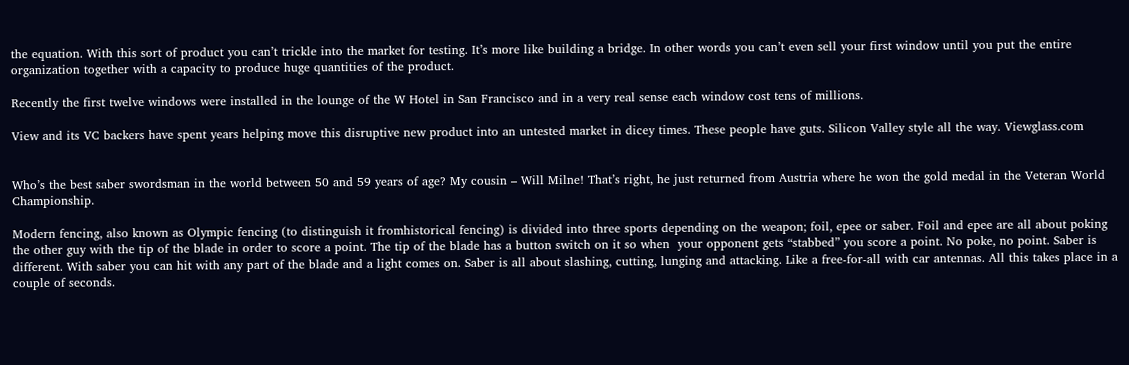the equation. With this sort of product you can’t trickle into the market for testing. It’s more like building a bridge. In other words you can’t even sell your first window until you put the entire organization together with a capacity to produce huge quantities of the product.

Recently the first twelve windows were installed in the lounge of the W Hotel in San Francisco and in a very real sense each window cost tens of millions.

View and its VC backers have spent years helping move this disruptive new product into an untested market in dicey times. These people have guts. Silicon Valley style all the way. Viewglass.com


Who’s the best saber swordsman in the world between 50 and 59 years of age? My cousin – Will Milne! That’s right, he just returned from Austria where he won the gold medal in the Veteran World Championship.

Modern fencing, also known as Olympic fencing (to distinguish it fromhistorical fencing) is divided into three sports depending on the weapon; foil, epee or saber. Foil and epee are all about poking the other guy with the tip of the blade in order to score a point. The tip of the blade has a button switch on it so when  your opponent gets “stabbed” you score a point. No poke, no point. Saber is different. With saber you can hit with any part of the blade and a light comes on. Saber is all about slashing, cutting, lunging and attacking. Like a free-for-all with car antennas. All this takes place in a couple of seconds.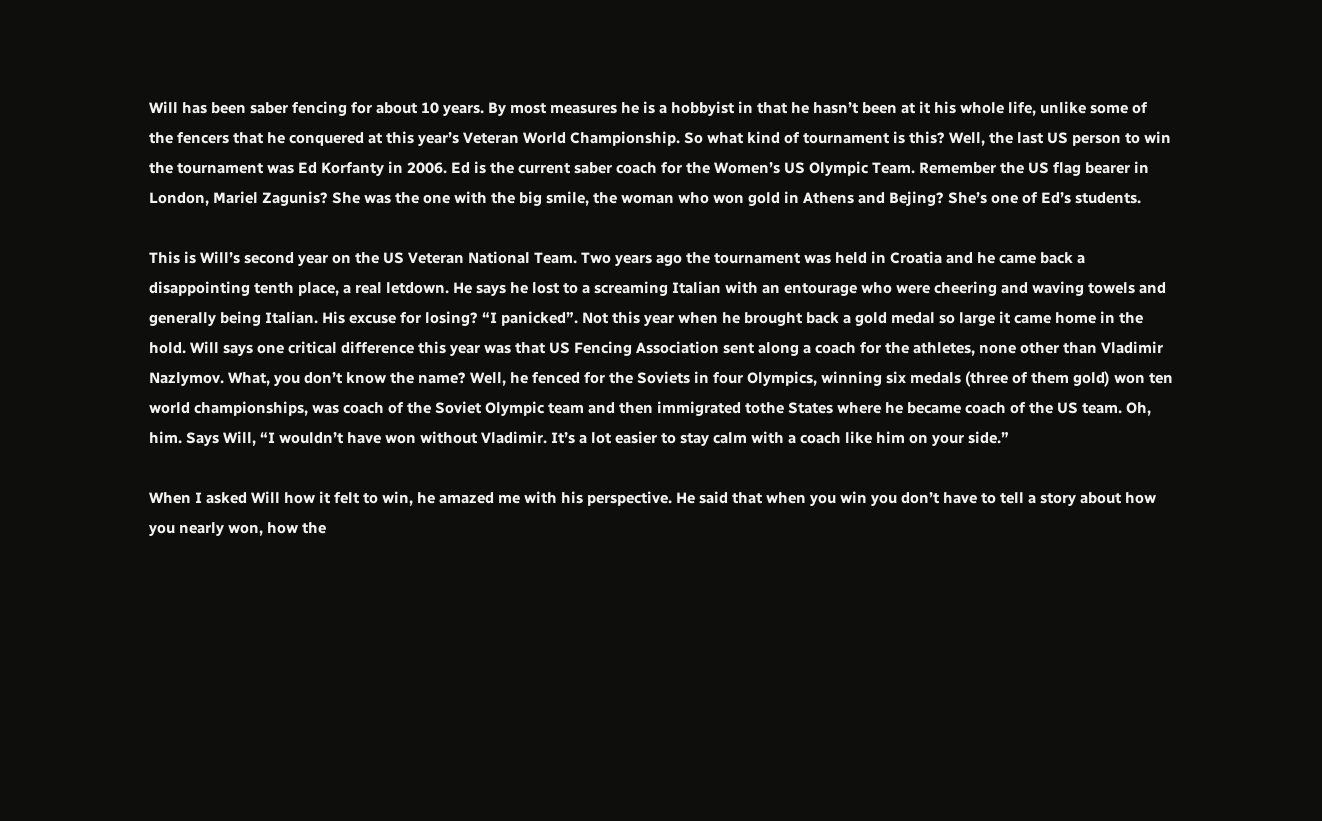Will has been saber fencing for about 10 years. By most measures he is a hobbyist in that he hasn’t been at it his whole life, unlike some of the fencers that he conquered at this year’s Veteran World Championship. So what kind of tournament is this? Well, the last US person to win the tournament was Ed Korfanty in 2006. Ed is the current saber coach for the Women’s US Olympic Team. Remember the US flag bearer in London, Mariel Zagunis? She was the one with the big smile, the woman who won gold in Athens and Bejing? She’s one of Ed’s students.

This is Will’s second year on the US Veteran National Team. Two years ago the tournament was held in Croatia and he came back a disappointing tenth place, a real letdown. He says he lost to a screaming Italian with an entourage who were cheering and waving towels and generally being Italian. His excuse for losing? “I panicked”. Not this year when he brought back a gold medal so large it came home in the hold. Will says one critical difference this year was that US Fencing Association sent along a coach for the athletes, none other than Vladimir Nazlymov. What, you don’t know the name? Well, he fenced for the Soviets in four Olympics, winning six medals (three of them gold) won ten world championships, was coach of the Soviet Olympic team and then immigrated tothe States where he became coach of the US team. Oh, him. Says Will, “I wouldn’t have won without Vladimir. It’s a lot easier to stay calm with a coach like him on your side.”

When I asked Will how it felt to win, he amazed me with his perspective. He said that when you win you don’t have to tell a story about how you nearly won, how the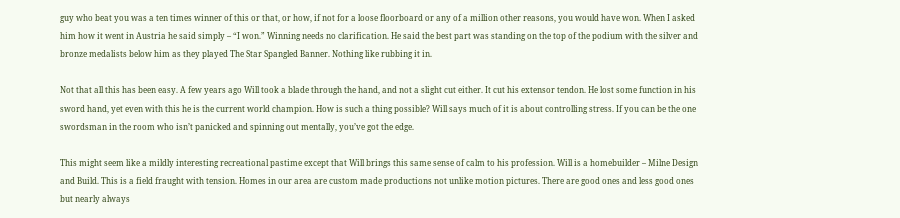guy who beat you was a ten times winner of this or that, or how, if not for a loose floorboard or any of a million other reasons, you would have won. When I asked him how it went in Austria he said simply – “I won.” Winning needs no clarification. He said the best part was standing on the top of the podium with the silver and bronze medalists below him as they played The Star Spangled Banner. Nothing like rubbing it in.

Not that all this has been easy. A few years ago Will took a blade through the hand, and not a slight cut either. It cut his extensor tendon. He lost some function in his sword hand, yet even with this he is the current world champion. How is such a thing possible? Will says much of it is about controlling stress. If you can be the one swordsman in the room who isn’t panicked and spinning out mentally, you’ve got the edge.

This might seem like a mildly interesting recreational pastime except that Will brings this same sense of calm to his profession. Will is a homebuilder – Milne Design and Build. This is a field fraught with tension. Homes in our area are custom made productions not unlike motion pictures. There are good ones and less good ones but nearly always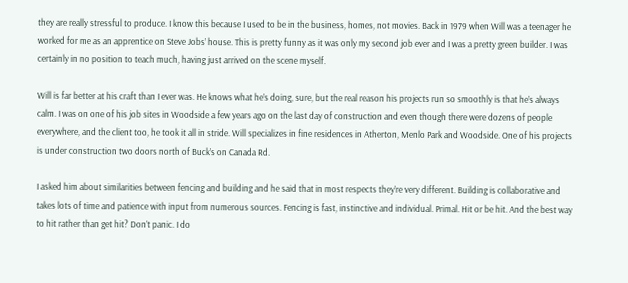they are really stressful to produce. I know this because I used to be in the business, homes, not movies. Back in 1979 when Will was a teenager he worked for me as an apprentice on Steve Jobs’ house. This is pretty funny as it was only my second job ever and I was a pretty green builder. I was certainly in no position to teach much, having just arrived on the scene myself.

Will is far better at his craft than I ever was. He knows what he’s doing, sure, but the real reason his projects run so smoothly is that he’s always calm. I was on one of his job sites in Woodside a few years ago on the last day of construction and even though there were dozens of people everywhere, and the client too, he took it all in stride. Will specializes in fine residences in Atherton, Menlo Park and Woodside. One of his projects is under construction two doors north of Buck’s on Canada Rd.

I asked him about similarities between fencing and building and he said that in most respects they’re very different. Building is collaborative and takes lots of time and patience with input from numerous sources. Fencing is fast, instinctive and individual. Primal. Hit or be hit. And the best way to hit rather than get hit? Don’t panic. I do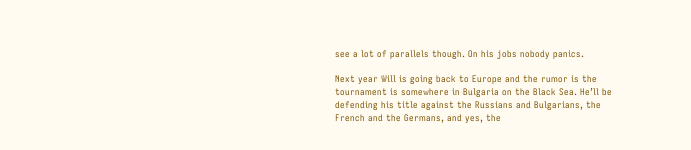see a lot of parallels though. On his jobs nobody panics.

Next year Will is going back to Europe and the rumor is the tournament is somewhere in Bulgaria on the Black Sea. He’ll be defending his title against the Russians and Bulgarians, the French and the Germans, and yes, the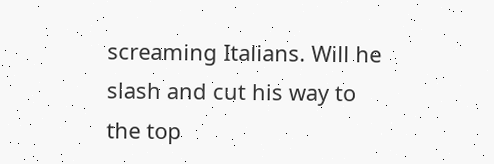screaming Italians. Will he slash and cut his way to the top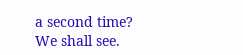a second time? We shall see.